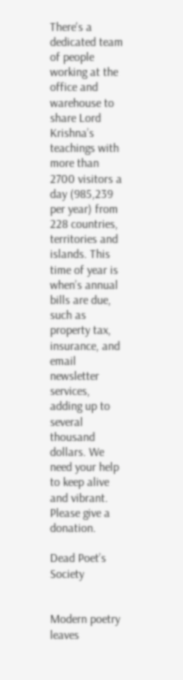There's a dedicated team of people working at the office and warehouse to share Lord Krishna’s teachings with more than 2700 visitors a day (985,239 per year) from 228 countries, territories and islands. This time of year is when’s annual bills are due, such as property tax, insurance, and email newsletter services, adding up to several thousand dollars. We need your help to keep alive and vibrant. Please give a donation.

Dead Poet’s Society


Modern poetry leaves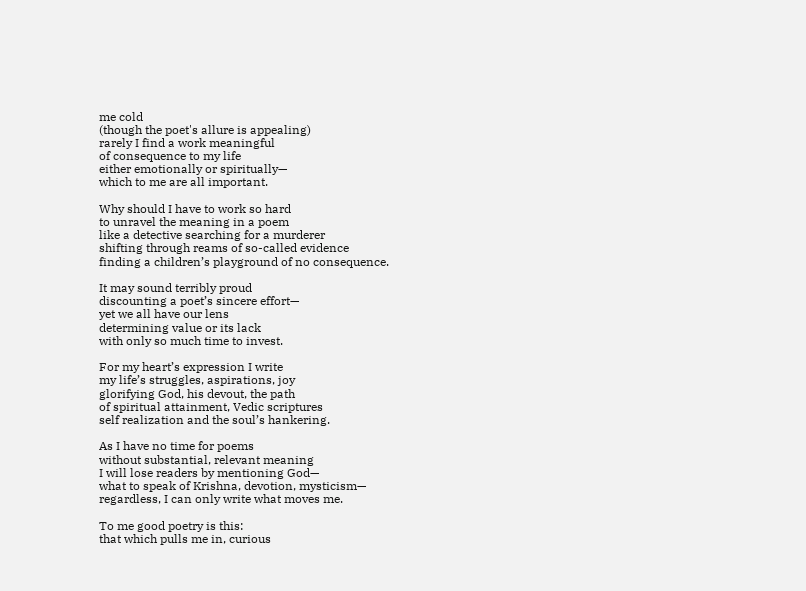me cold
(though the poet's allure is appealing)
rarely I find a work meaningful
of consequence to my life
either emotionally or spiritually—
which to me are all important.

Why should I have to work so hard
to unravel the meaning in a poem
like a detective searching for a murderer
shifting through reams of so-called evidence
finding a children’s playground of no consequence.

It may sound terribly proud
discounting a poet’s sincere effort—
yet we all have our lens
determining value or its lack
with only so much time to invest.

For my heart’s expression I write
my life’s struggles, aspirations, joy
glorifying God, his devout, the path
of spiritual attainment, Vedic scriptures
self realization and the soul’s hankering.

As I have no time for poems
without substantial, relevant meaning
I will lose readers by mentioning God—
what to speak of Krishna, devotion, mysticism—
regardless, I can only write what moves me.

To me good poetry is this:
that which pulls me in, curious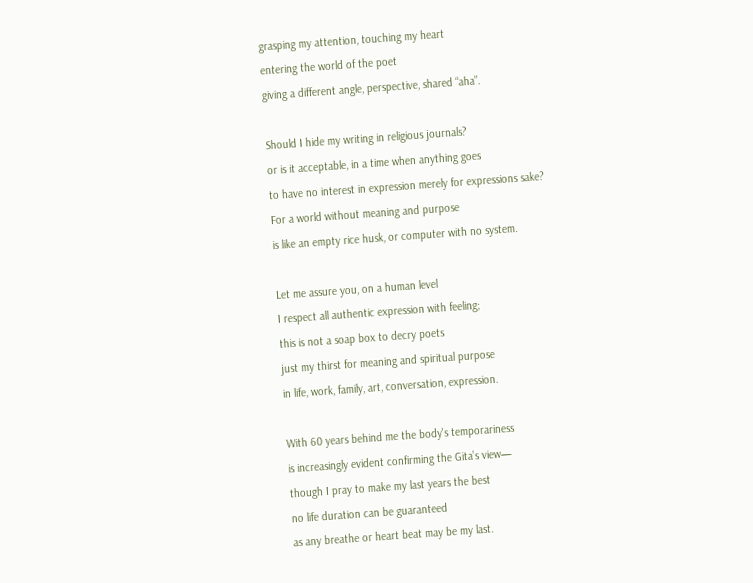grasping my attention, touching my heart
entering the world of the poet
giving a different angle, perspective, shared “aha”.

Should I hide my writing in religious journals?
or is it acceptable, in a time when anything goes
to have no interest in expression merely for expressions sake?
For a world without meaning and purpose
is like an empty rice husk, or computer with no system.

Let me assure you, on a human level
I respect all authentic expression with feeling;
this is not a soap box to decry poets
just my thirst for meaning and spiritual purpose
in life, work, family, art, conversation, expression.

With 60 years behind me the body's temporariness
is increasingly evident confirming the Gita’s view—
though I pray to make my last years the best
no life duration can be guaranteed
as any breathe or heart beat may be my last.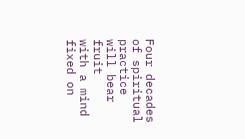Four decades of spiritual practice will bear fruit
with a mind fixed on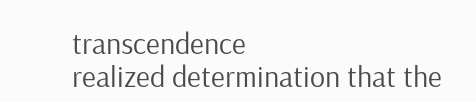transcendence
realized determination that the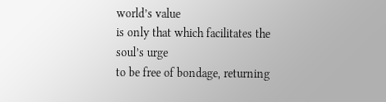world’s value
is only that which facilitates the soul’s urge
to be free of bondage, returning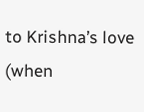to Krishna’s love
(when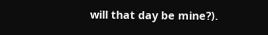will that day be mine?).